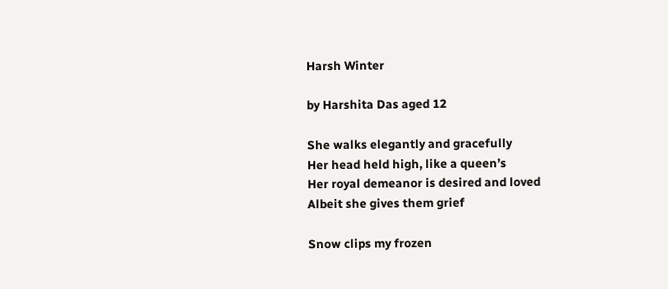Harsh Winter

by Harshita Das aged 12

She walks elegantly and gracefully
Her head held high, like a queen’s
Her royal demeanor is desired and loved
Albeit she gives them grief

Snow clips my frozen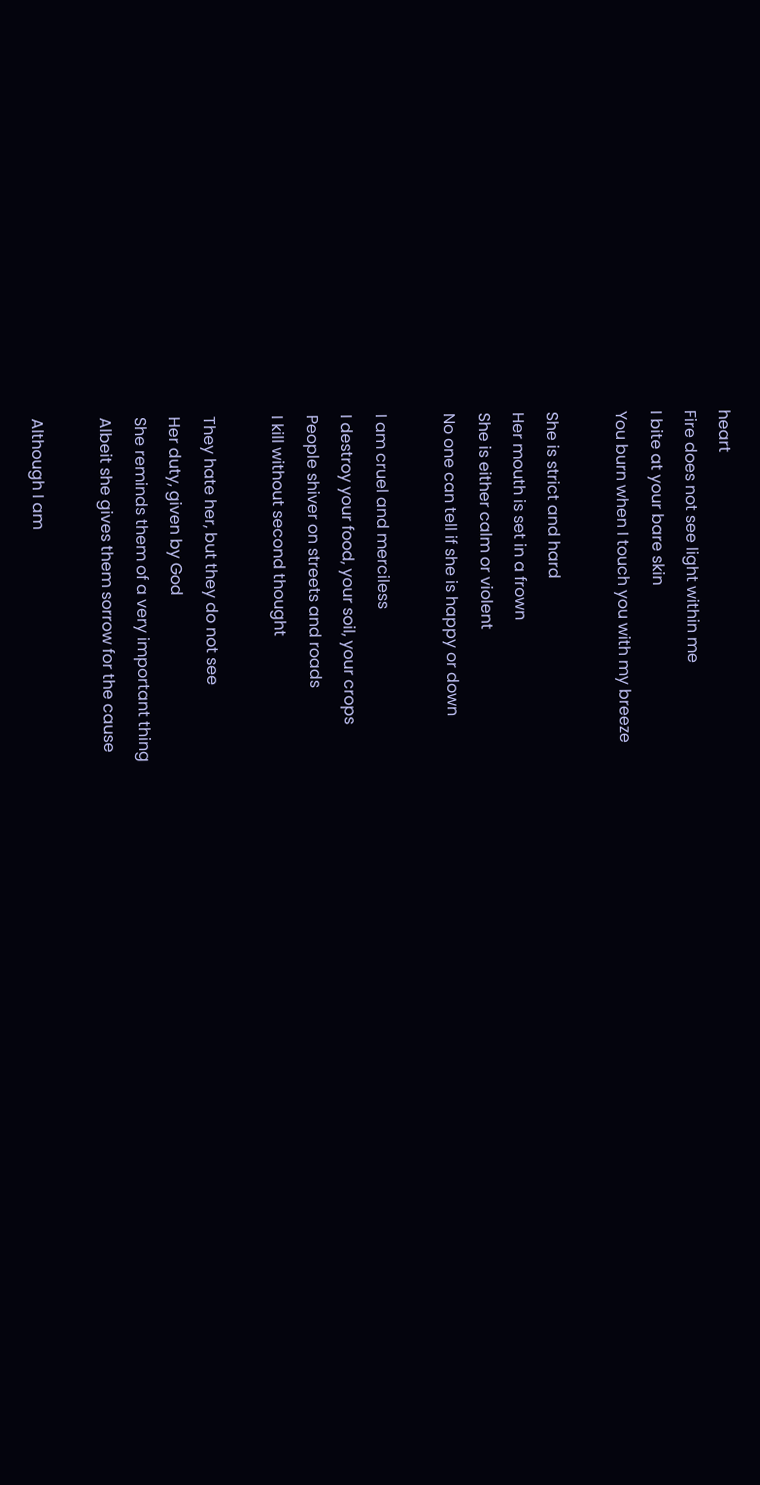heart
Fire does not see light within me
I bite at your bare skin
You burn when I touch you with my breeze

She is strict and hard
Her mouth is set in a frown
She is either calm or violent
No one can tell if she is happy or down

I am cruel and merciless
I destroy your food, your soil, your crops
People shiver on streets and roads
I kill without second thought

They hate her, but they do not see
Her duty, given by God
She reminds them of a very important thing
Albeit she gives them sorrow for the cause

Although I am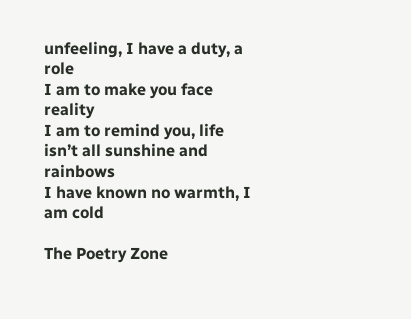unfeeling, I have a duty, a role
I am to make you face reality
I am to remind you, life isn’t all sunshine and rainbows
I have known no warmth, I am cold

The Poetry Zone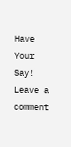Have Your Say! Leave a comment